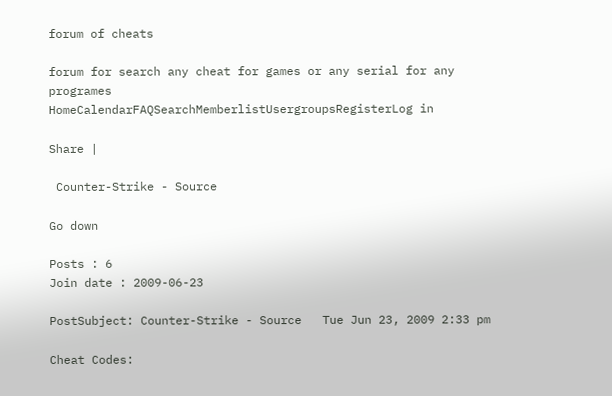forum of cheats

forum for search any cheat for games or any serial for any programes
HomeCalendarFAQSearchMemberlistUsergroupsRegisterLog in

Share |

 Counter-Strike - Source

Go down

Posts : 6
Join date : 2009-06-23

PostSubject: Counter-Strike - Source   Tue Jun 23, 2009 2:33 pm

Cheat Codes: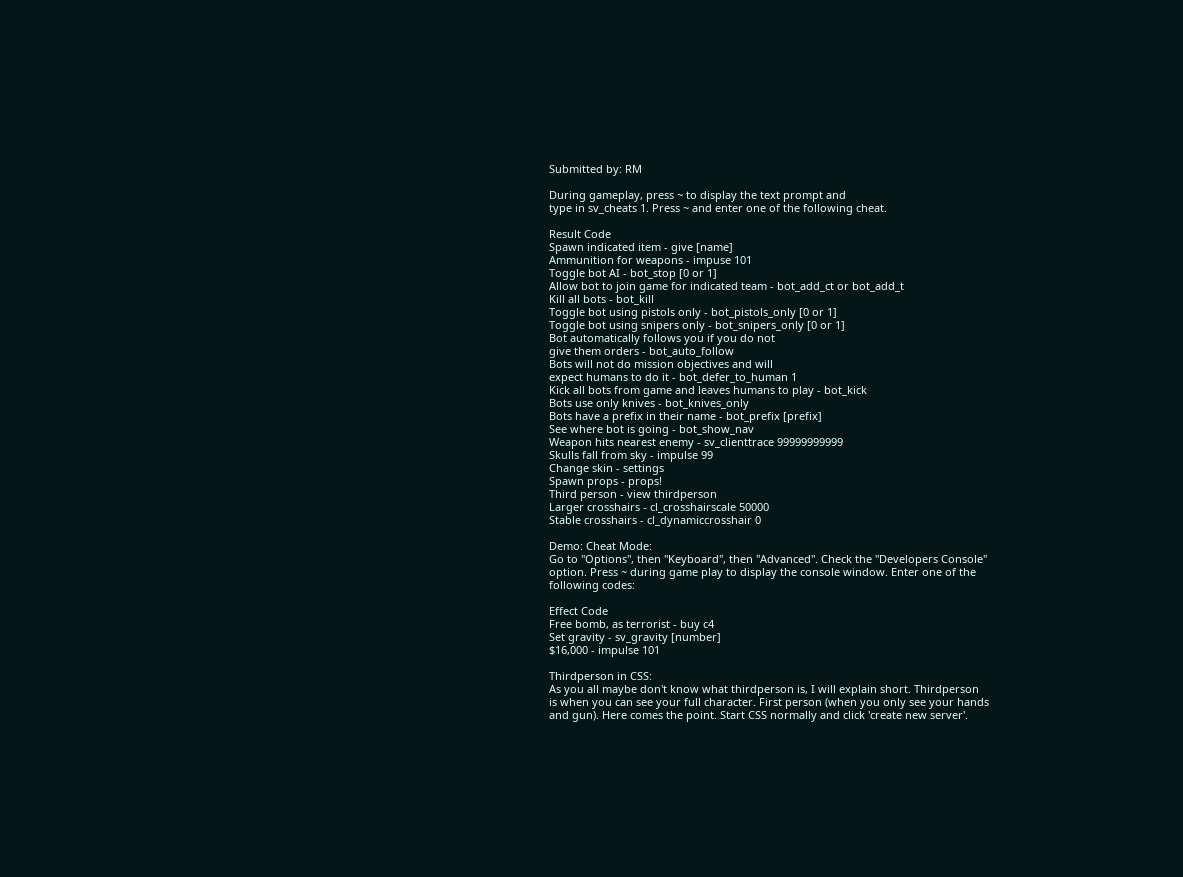Submitted by: RM

During gameplay, press ~ to display the text prompt and
type in sv_cheats 1. Press ~ and enter one of the following cheat.

Result Code
Spawn indicated item - give [name]
Ammunition for weapons - impuse 101
Toggle bot AI - bot_stop [0 or 1]
Allow bot to join game for indicated team - bot_add_ct or bot_add_t
Kill all bots - bot_kill
Toggle bot using pistols only - bot_pistols_only [0 or 1]
Toggle bot using snipers only - bot_snipers_only [0 or 1]
Bot automatically follows you if you do not
give them orders - bot_auto_follow
Bots will not do mission objectives and will
expect humans to do it - bot_defer_to_human 1
Kick all bots from game and leaves humans to play - bot_kick
Bots use only knives - bot_knives_only
Bots have a prefix in their name - bot_prefix [prefix]
See where bot is going - bot_show_nav
Weapon hits nearest enemy - sv_clienttrace 99999999999
Skulls fall from sky - impulse 99
Change skin - settings
Spawn props - props!
Third person - view thirdperson
Larger crosshairs - cl_crosshairscale 50000
Stable crosshairs - cl_dynamiccrosshair 0

Demo: Cheat Mode:
Go to "Options", then "Keyboard", then "Advanced". Check the "Developers Console"
option. Press ~ during game play to display the console window. Enter one of the
following codes:

Effect Code
Free bomb, as terrorist - buy c4
Set gravity - sv_gravity [number]
$16,000 - impulse 101

Thirdperson in CSS:
As you all maybe don't know what thirdperson is, I will explain short. Thirdperson
is when you can see your full character. First person (when you only see your hands
and gun). Here comes the point. Start CSS normally and click 'create new server'.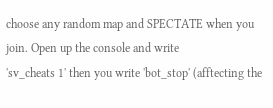choose any random map and SPECTATE when you join. Open up the console and write
'sv_cheats 1' then you write 'bot_stop' (afftecting the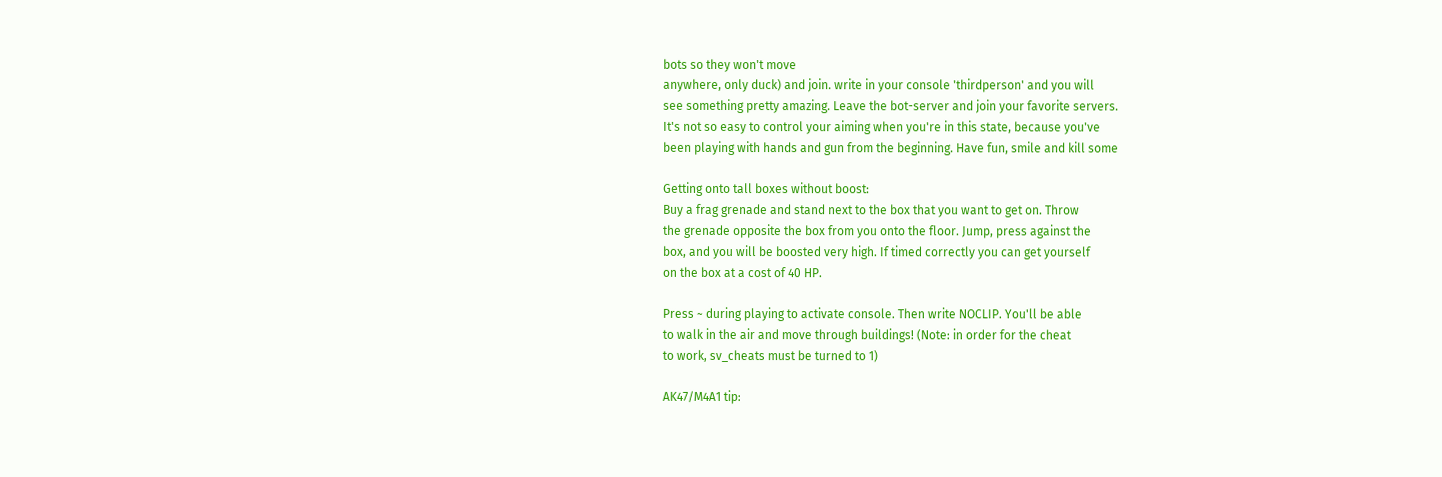bots so they won't move
anywhere, only duck) and join. write in your console 'thirdperson' and you will
see something pretty amazing. Leave the bot-server and join your favorite servers.
It's not so easy to control your aiming when you're in this state, because you've
been playing with hands and gun from the beginning. Have fun, smile and kill some

Getting onto tall boxes without boost:
Buy a frag grenade and stand next to the box that you want to get on. Throw
the grenade opposite the box from you onto the floor. Jump, press against the
box, and you will be boosted very high. If timed correctly you can get yourself
on the box at a cost of 40 HP.

Press ~ during playing to activate console. Then write NOCLIP. You'll be able
to walk in the air and move through buildings! (Note: in order for the cheat
to work, sv_cheats must be turned to 1)

AK47/M4A1 tip: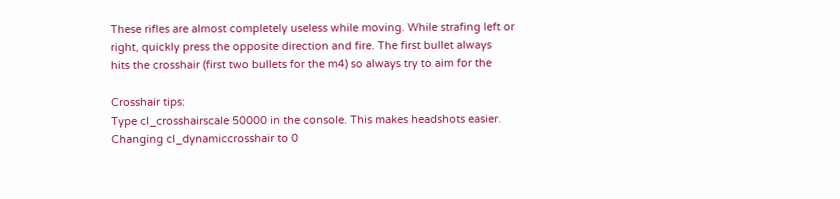These rifles are almost completely useless while moving. While strafing left or
right, quickly press the opposite direction and fire. The first bullet always
hits the crosshair (first two bullets for the m4) so always try to aim for the

Crosshair tips:
Type cl_crosshairscale 50000 in the console. This makes headshots easier.
Changing cl_dynamiccrosshair to 0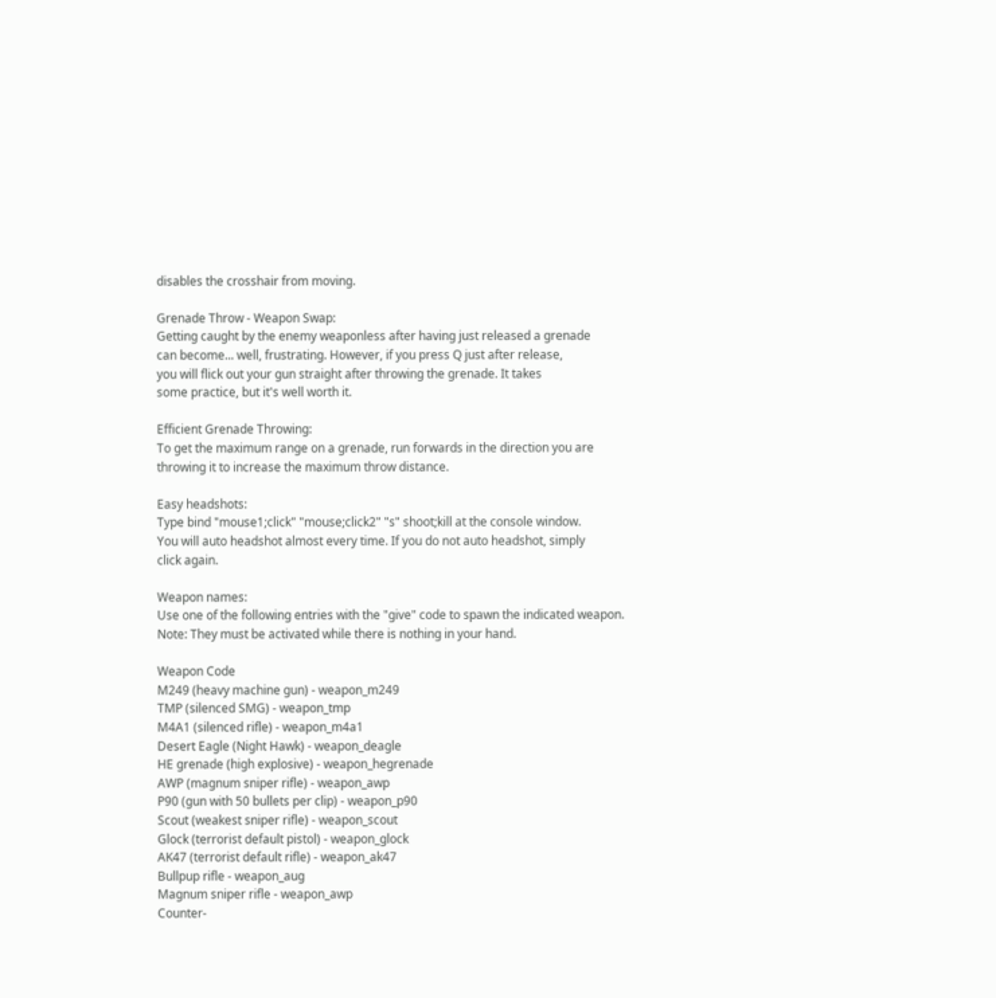disables the crosshair from moving.

Grenade Throw - Weapon Swap:
Getting caught by the enemy weaponless after having just released a grenade
can become... well, frustrating. However, if you press Q just after release,
you will flick out your gun straight after throwing the grenade. It takes
some practice, but it's well worth it.

Efficient Grenade Throwing:
To get the maximum range on a grenade, run forwards in the direction you are
throwing it to increase the maximum throw distance.

Easy headshots:
Type bind "mouse1;click" "mouse;click2" "s" shoot;kill at the console window.
You will auto headshot almost every time. If you do not auto headshot, simply
click again.

Weapon names:
Use one of the following entries with the "give" code to spawn the indicated weapon.
Note: They must be activated while there is nothing in your hand.

Weapon Code
M249 (heavy machine gun) - weapon_m249
TMP (silenced SMG) - weapon_tmp
M4A1 (silenced rifle) - weapon_m4a1
Desert Eagle (Night Hawk) - weapon_deagle
HE grenade (high explosive) - weapon_hegrenade
AWP (magnum sniper rifle) - weapon_awp
P90 (gun with 50 bullets per clip) - weapon_p90
Scout (weakest sniper rifle) - weapon_scout
Glock (terrorist default pistol) - weapon_glock
AK47 (terrorist default rifle) - weapon_ak47
Bullpup rifle - weapon_aug
Magnum sniper rifle - weapon_awp
Counter-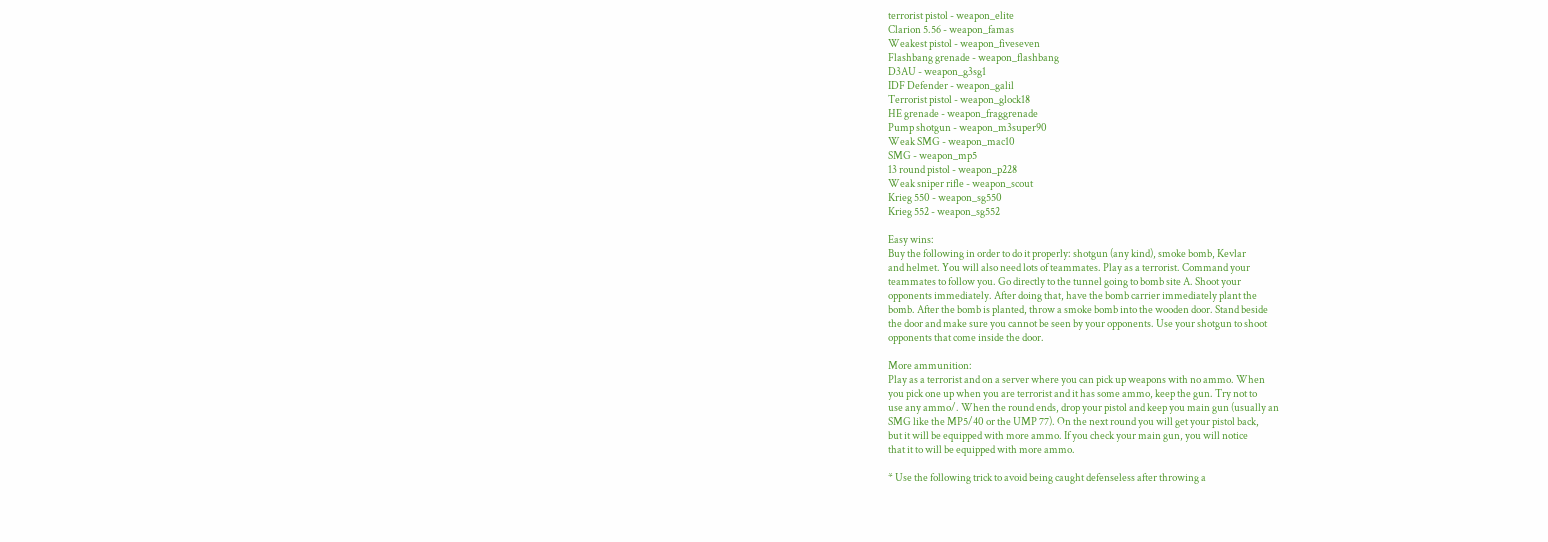terrorist pistol - weapon_elite
Clarion 5.56 - weapon_famas
Weakest pistol - weapon_fiveseven
Flashbang grenade - weapon_flashbang
D3AU - weapon_g3sg1
IDF Defender - weapon_galil
Terrorist pistol - weapon_glock18
HE grenade - weapon_fraggrenade
Pump shotgun - weapon_m3super90
Weak SMG - weapon_mac10
SMG - weapon_mp5
13 round pistol - weapon_p228
Weak sniper rifle - weapon_scout
Krieg 550 - weapon_sg550
Krieg 552 - weapon_sg552

Easy wins:
Buy the following in order to do it properly: shotgun (any kind), smoke bomb, Kevlar
and helmet. You will also need lots of teammates. Play as a terrorist. Command your
teammates to follow you. Go directly to the tunnel going to bomb site A. Shoot your
opponents immediately. After doing that, have the bomb carrier immediately plant the
bomb. After the bomb is planted, throw a smoke bomb into the wooden door. Stand beside
the door and make sure you cannot be seen by your opponents. Use your shotgun to shoot
opponents that come inside the door.

More ammunition:
Play as a terrorist and on a server where you can pick up weapons with no ammo. When
you pick one up when you are terrorist and it has some ammo, keep the gun. Try not to
use any ammo/. When the round ends, drop your pistol and keep you main gun (usually an
SMG like the MP5/40 or the UMP 77). On the next round you will get your pistol back,
but it will be equipped with more ammo. If you check your main gun, you will notice
that it to will be equipped with more ammo.

* Use the following trick to avoid being caught defenseless after throwing a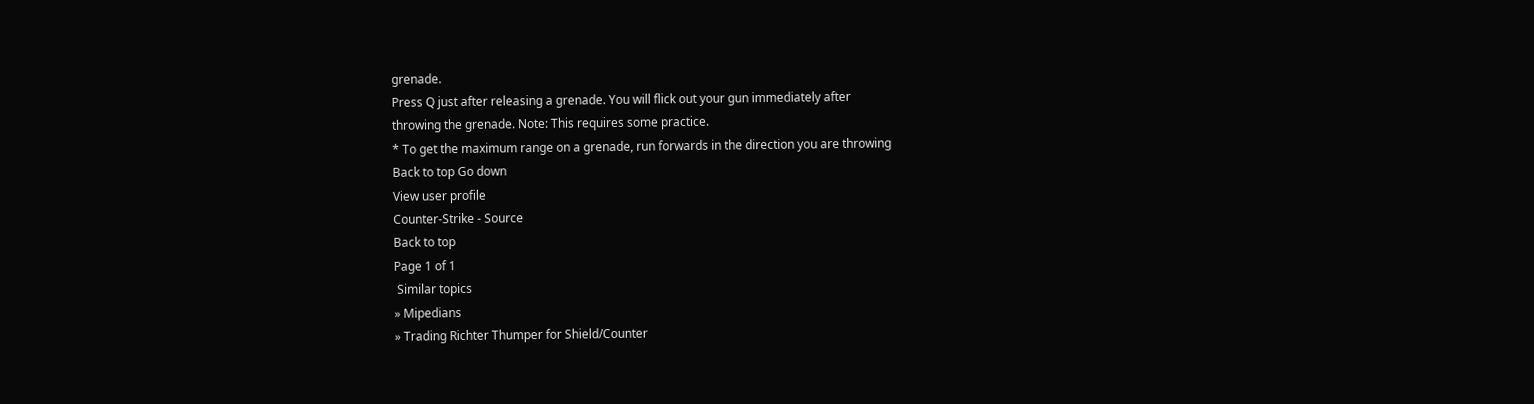grenade.
Press Q just after releasing a grenade. You will flick out your gun immediately after
throwing the grenade. Note: This requires some practice.
* To get the maximum range on a grenade, run forwards in the direction you are throwing
Back to top Go down
View user profile
Counter-Strike - Source
Back to top
Page 1 of 1
 Similar topics
» Mipedians
» Trading Richter Thumper for Shield/Counter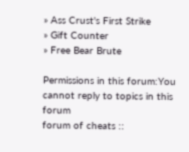» Ass Crust's First Strike
» Gift Counter
» Free Bear Brute

Permissions in this forum:You cannot reply to topics in this forum
forum of cheats ::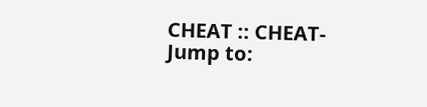CHEAT :: CHEAT-
Jump to: